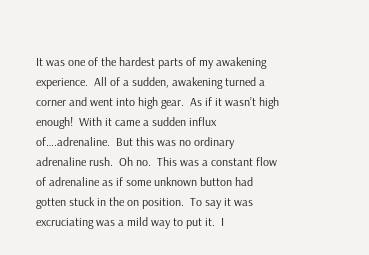It was one of the hardest parts of my awakening experience.  All of a sudden, awakening turned a corner and went into high gear.  As if it wasn’t high enough!  With it came a sudden influx of….adrenaline.  But this was no ordinary adrenaline rush.  Oh no.  This was a constant flow of adrenaline as if some unknown button had gotten stuck in the on position.  To say it was excruciating was a mild way to put it.  I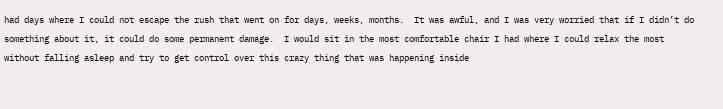had days where I could not escape the rush that went on for days, weeks, months.  It was awful, and I was very worried that if I didn’t do something about it, it could do some permanent damage.  I would sit in the most comfortable chair I had where I could relax the most without falling asleep and try to get control over this crazy thing that was happening inside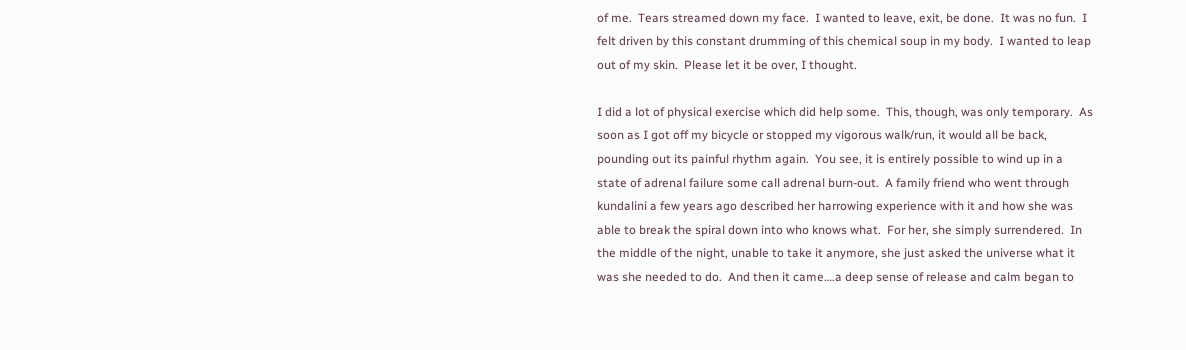of me.  Tears streamed down my face.  I wanted to leave, exit, be done.  It was no fun.  I felt driven by this constant drumming of this chemical soup in my body.  I wanted to leap out of my skin.  Please let it be over, I thought.

I did a lot of physical exercise which did help some.  This, though, was only temporary.  As soon as I got off my bicycle or stopped my vigorous walk/run, it would all be back, pounding out its painful rhythm again.  You see, it is entirely possible to wind up in a state of adrenal failure some call adrenal burn-out.  A family friend who went through kundalini a few years ago described her harrowing experience with it and how she was able to break the spiral down into who knows what.  For her, she simply surrendered.  In the middle of the night, unable to take it anymore, she just asked the universe what it was she needed to do.  And then it came….a deep sense of release and calm began to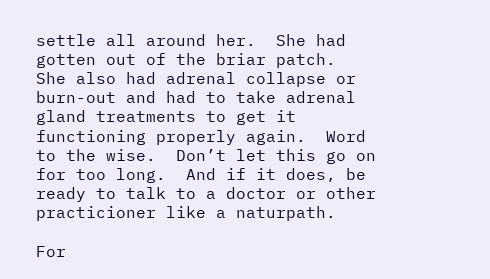settle all around her.  She had gotten out of the briar patch.  She also had adrenal collapse or burn-out and had to take adrenal gland treatments to get it functioning properly again.  Word to the wise.  Don’t let this go on for too long.  And if it does, be ready to talk to a doctor or other practicioner like a naturpath.

For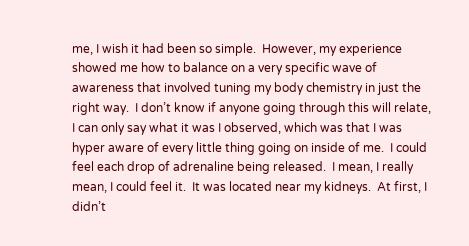me, I wish it had been so simple.  However, my experience showed me how to balance on a very specific wave of awareness that involved tuning my body chemistry in just the right way.  I don’t know if anyone going through this will relate, I can only say what it was I observed, which was that I was hyper aware of every little thing going on inside of me.  I could feel each drop of adrenaline being released.  I mean, I really mean, I could feel it.  It was located near my kidneys.  At first, I didn’t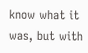know what it was, but with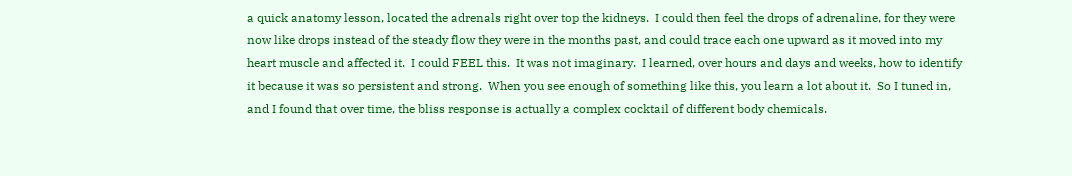a quick anatomy lesson, located the adrenals right over top the kidneys.  I could then feel the drops of adrenaline, for they were now like drops instead of the steady flow they were in the months past, and could trace each one upward as it moved into my heart muscle and affected it.  I could FEEL this.  It was not imaginary.  I learned, over hours and days and weeks, how to identify it because it was so persistent and strong.  When you see enough of something like this, you learn a lot about it.  So I tuned in, and I found that over time, the bliss response is actually a complex cocktail of different body chemicals.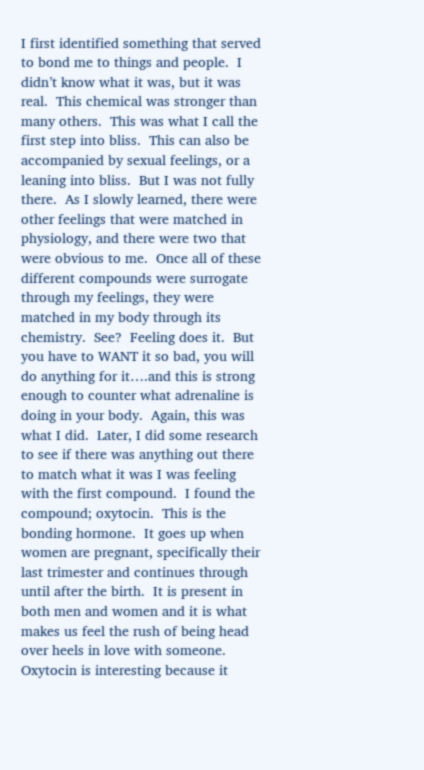I first identified something that served to bond me to things and people.  I didn’t know what it was, but it was real.  This chemical was stronger than many others.  This was what I call the first step into bliss.  This can also be accompanied by sexual feelings, or a leaning into bliss.  But I was not fully there.  As I slowly learned, there were other feelings that were matched in physiology, and there were two that were obvious to me.  Once all of these different compounds were surrogate through my feelings, they were matched in my body through its chemistry.  See?  Feeling does it.  But you have to WANT it so bad, you will do anything for it….and this is strong enough to counter what adrenaline is doing in your body.  Again, this was what I did.  Later, I did some research to see if there was anything out there to match what it was I was feeling with the first compound.  I found the compound; oxytocin.  This is the bonding hormone.  It goes up when women are pregnant, specifically their last trimester and continues through until after the birth.  It is present in both men and women and it is what makes us feel the rush of being head over heels in love with someone.  Oxytocin is interesting because it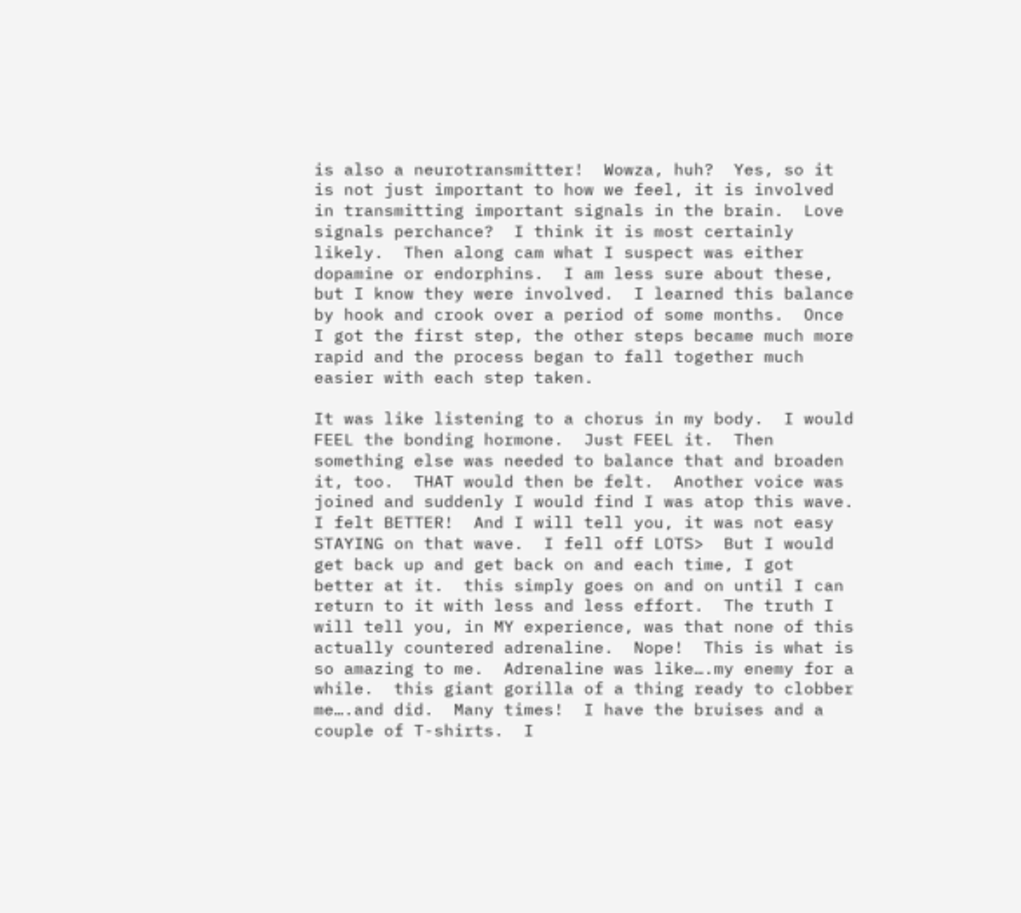is also a neurotransmitter!  Wowza, huh?  Yes, so it is not just important to how we feel, it is involved in transmitting important signals in the brain.  Love signals perchance?  I think it is most certainly likely.  Then along cam what I suspect was either dopamine or endorphins.  I am less sure about these, but I know they were involved.  I learned this balance by hook and crook over a period of some months.  Once I got the first step, the other steps became much more rapid and the process began to fall together much easier with each step taken.

It was like listening to a chorus in my body.  I would FEEL the bonding hormone.  Just FEEL it.  Then something else was needed to balance that and broaden it, too.  THAT would then be felt.  Another voice was joined and suddenly I would find I was atop this wave.  I felt BETTER!  And I will tell you, it was not easy STAYING on that wave.  I fell off LOTS>  But I would get back up and get back on and each time, I got better at it.  this simply goes on and on until I can return to it with less and less effort.  The truth I will tell you, in MY experience, was that none of this actually countered adrenaline.  Nope!  This is what is so amazing to me.  Adrenaline was like….my enemy for a while.  this giant gorilla of a thing ready to clobber me….and did.  Many times!  I have the bruises and a couple of T-shirts.  I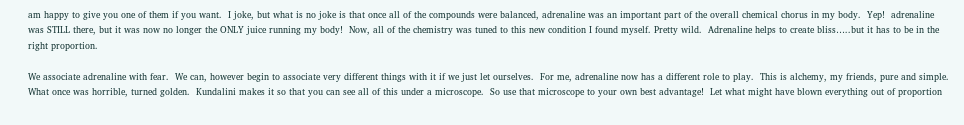am happy to give you one of them if you want.  I joke, but what is no joke is that once all of the compounds were balanced, adrenaline was an important part of the overall chemical chorus in my body.  Yep!  adrenaline was STILL there, but it was now no longer the ONLY juice running my body!  Now, all of the chemistry was tuned to this new condition I found myself. Pretty wild.  Adrenaline helps to create bliss…..but it has to be in the right proportion.

We associate adrenaline with fear.  We can, however begin to associate very different things with it if we just let ourselves.  For me, adrenaline now has a different role to play.  This is alchemy, my friends, pure and simple.  What once was horrible, turned golden.  Kundalini makes it so that you can see all of this under a microscope.  So use that microscope to your own best advantage!  Let what might have blown everything out of proportion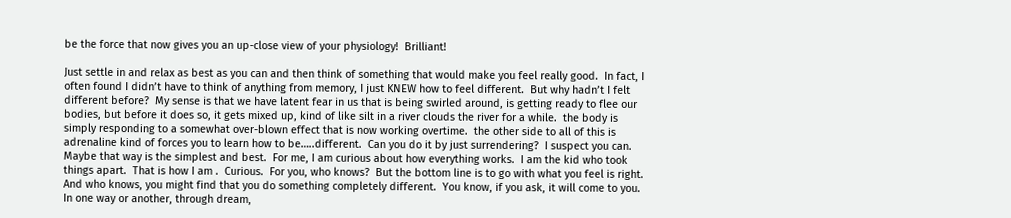be the force that now gives you an up-close view of your physiology!  Brilliant!

Just settle in and relax as best as you can and then think of something that would make you feel really good.  In fact, I often found I didn’t have to think of anything from memory, I just KNEW how to feel different.  But why hadn’t I felt different before?  My sense is that we have latent fear in us that is being swirled around, is getting ready to flee our bodies, but before it does so, it gets mixed up, kind of like silt in a river clouds the river for a while.  the body is simply responding to a somewhat over-blown effect that is now working overtime.  the other side to all of this is adrenaline kind of forces you to learn how to be…..different.  Can you do it by just surrendering?  I suspect you can.  Maybe that way is the simplest and best.  For me, I am curious about how everything works.  I am the kid who took things apart.  That is how I am .  Curious.  For you, who knows?  But the bottom line is to go with what you feel is right.  And who knows, you might find that you do something completely different.  You know, if you ask, it will come to you.  In one way or another, through dream,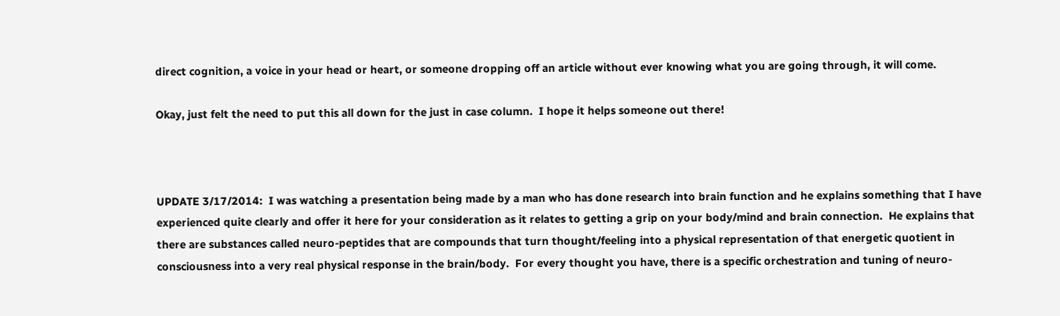direct cognition, a voice in your head or heart, or someone dropping off an article without ever knowing what you are going through, it will come.

Okay, just felt the need to put this all down for the just in case column.  I hope it helps someone out there!



UPDATE 3/17/2014:  I was watching a presentation being made by a man who has done research into brain function and he explains something that I have experienced quite clearly and offer it here for your consideration as it relates to getting a grip on your body/mind and brain connection.  He explains that there are substances called neuro-peptides that are compounds that turn thought/feeling into a physical representation of that energetic quotient in consciousness into a very real physical response in the brain/body.  For every thought you have, there is a specific orchestration and tuning of neuro-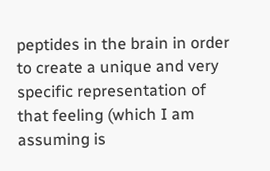peptides in the brain in order to create a unique and very specific representation of that feeling (which I am assuming is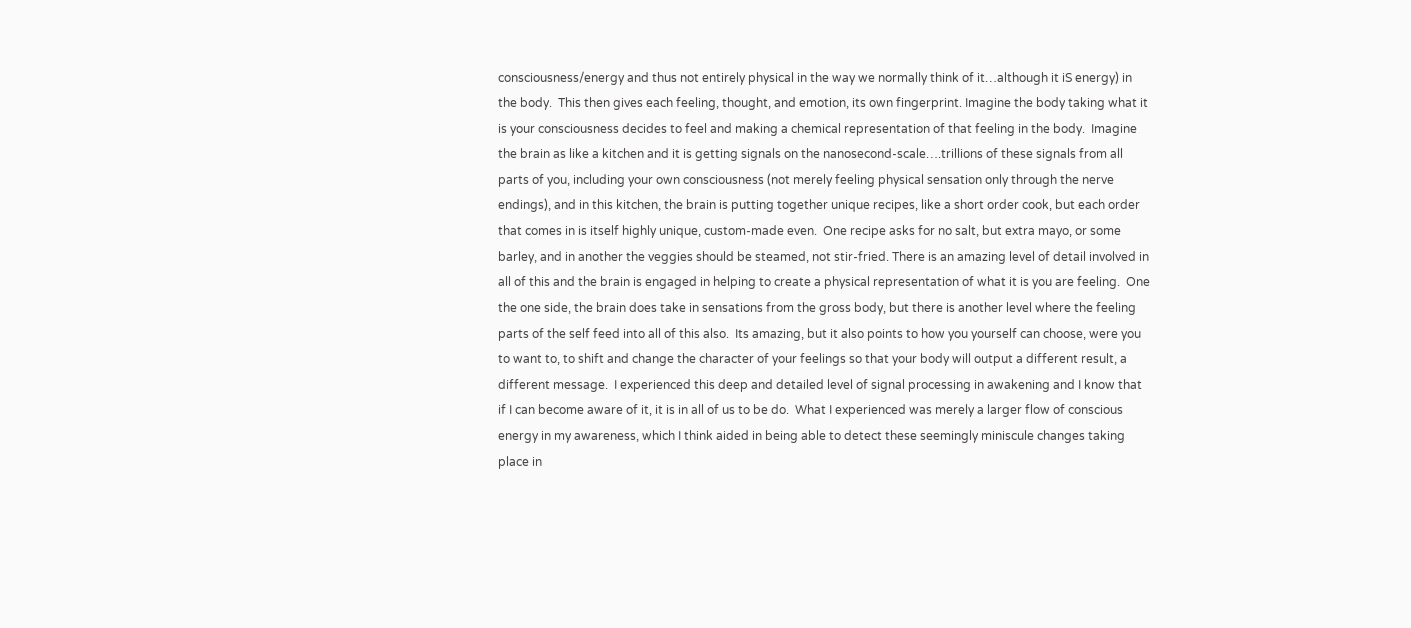consciousness/energy and thus not entirely physical in the way we normally think of it…although it iS energy) in the body.  This then gives each feeling, thought, and emotion, its own fingerprint. Imagine the body taking what it is your consciousness decides to feel and making a chemical representation of that feeling in the body.  Imagine the brain as like a kitchen and it is getting signals on the nanosecond-scale….trillions of these signals from all parts of you, including your own consciousness (not merely feeling physical sensation only through the nerve endings), and in this kitchen, the brain is putting together unique recipes, like a short order cook, but each order that comes in is itself highly unique, custom-made even.  One recipe asks for no salt, but extra mayo, or some barley, and in another the veggies should be steamed, not stir-fried. There is an amazing level of detail involved in all of this and the brain is engaged in helping to create a physical representation of what it is you are feeling.  One the one side, the brain does take in sensations from the gross body, but there is another level where the feeling parts of the self feed into all of this also.  Its amazing, but it also points to how you yourself can choose, were you to want to, to shift and change the character of your feelings so that your body will output a different result, a different message.  I experienced this deep and detailed level of signal processing in awakening and I know that if I can become aware of it, it is in all of us to be do.  What I experienced was merely a larger flow of conscious energy in my awareness, which I think aided in being able to detect these seemingly miniscule changes taking place in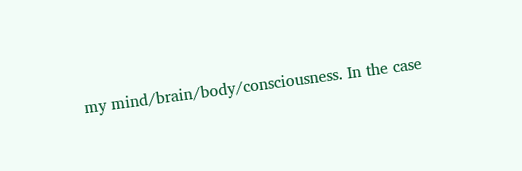my mind/brain/body/consciousness. In the case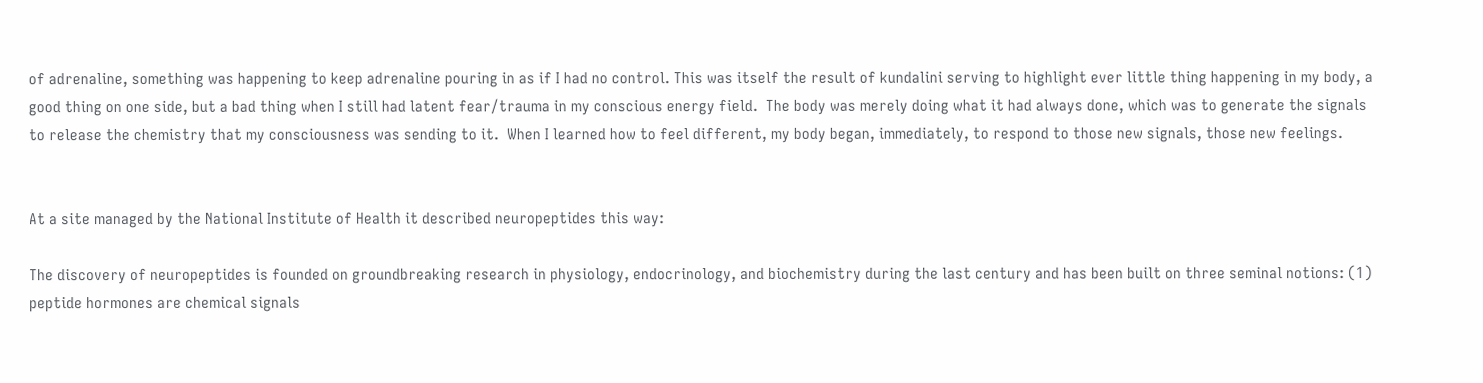of adrenaline, something was happening to keep adrenaline pouring in as if I had no control. This was itself the result of kundalini serving to highlight ever little thing happening in my body, a good thing on one side, but a bad thing when I still had latent fear/trauma in my conscious energy field.  The body was merely doing what it had always done, which was to generate the signals to release the chemistry that my consciousness was sending to it.  When I learned how to feel different, my body began, immediately, to respond to those new signals, those new feelings.


At a site managed by the National Institute of Health it described neuropeptides this way:

The discovery of neuropeptides is founded on groundbreaking research in physiology, endocrinology, and biochemistry during the last century and has been built on three seminal notions: (1) peptide hormones are chemical signals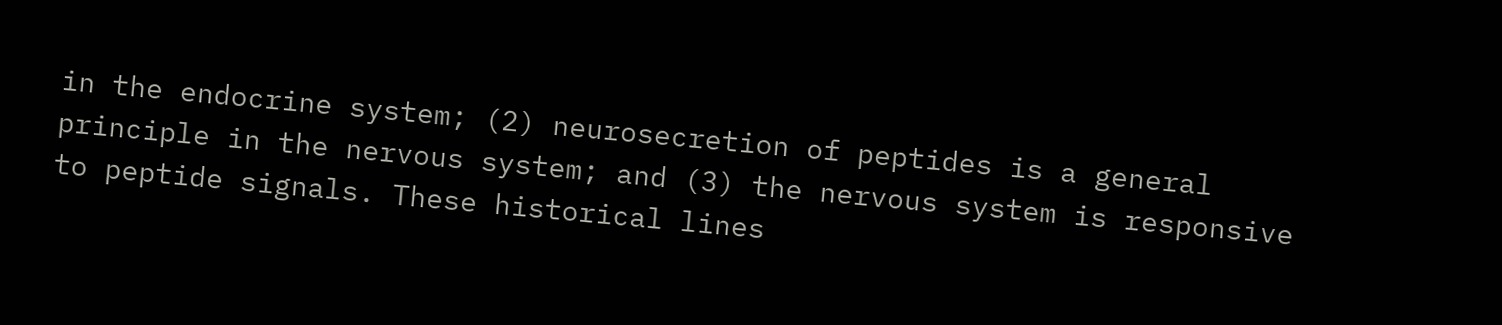in the endocrine system; (2) neurosecretion of peptides is a general principle in the nervous system; and (3) the nervous system is responsive to peptide signals. These historical lines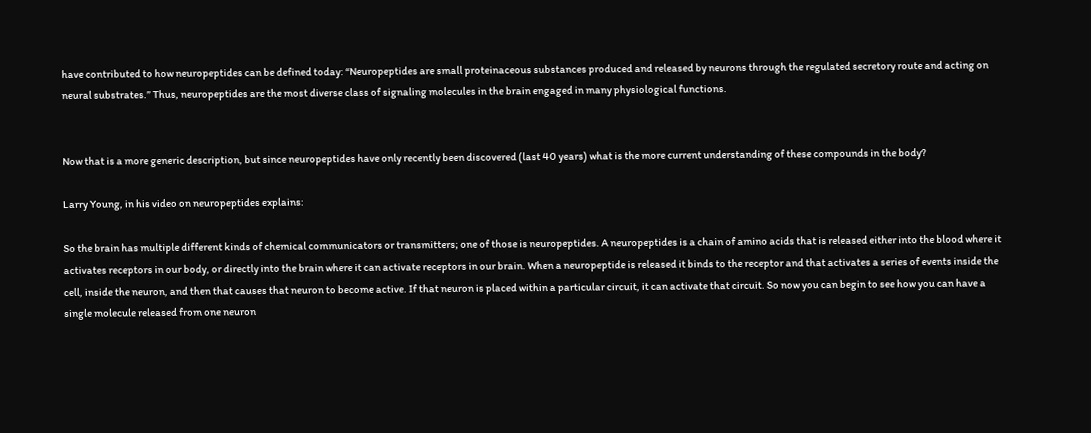have contributed to how neuropeptides can be defined today: “Neuropeptides are small proteinaceous substances produced and released by neurons through the regulated secretory route and acting on neural substrates.” Thus, neuropeptides are the most diverse class of signaling molecules in the brain engaged in many physiological functions.


Now that is a more generic description, but since neuropeptides have only recently been discovered (last 40 years) what is the more current understanding of these compounds in the body?

Larry Young, in his video on neuropeptides explains:

So the brain has multiple different kinds of chemical communicators or transmitters; one of those is neuropeptides. A neuropeptides is a chain of amino acids that is released either into the blood where it activates receptors in our body, or directly into the brain where it can activate receptors in our brain. When a neuropeptide is released it binds to the receptor and that activates a series of events inside the cell, inside the neuron, and then that causes that neuron to become active. If that neuron is placed within a particular circuit, it can activate that circuit. So now you can begin to see how you can have a single molecule released from one neuron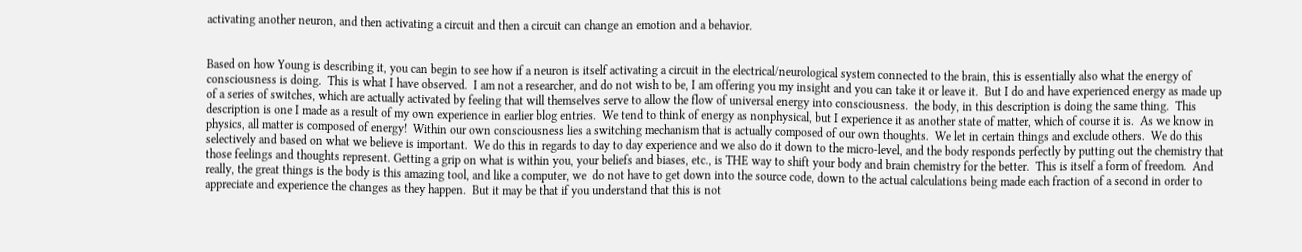activating another neuron, and then activating a circuit and then a circuit can change an emotion and a behavior.


Based on how Young is describing it, you can begin to see how if a neuron is itself activating a circuit in the electrical/neurological system connected to the brain, this is essentially also what the energy of consciousness is doing.  This is what I have observed.  I am not a researcher, and do not wish to be, I am offering you my insight and you can take it or leave it.  But I do and have experienced energy as made up of a series of switches, which are actually activated by feeling that will themselves serve to allow the flow of universal energy into consciousness.  the body, in this description is doing the same thing.  This description is one I made as a result of my own experience in earlier blog entries.  We tend to think of energy as nonphysical, but I experience it as another state of matter, which of course it is.  As we know in physics, all matter is composed of energy!  Within our own consciousness lies a switching mechanism that is actually composed of our own thoughts.  We let in certain things and exclude others.  We do this selectively and based on what we believe is important.  We do this in regards to day to day experience and we also do it down to the micro-level, and the body responds perfectly by putting out the chemistry that those feelings and thoughts represent. Getting a grip on what is within you, your beliefs and biases, etc., is THE way to shift your body and brain chemistry for the better.  This is itself a form of freedom.  And really, the great things is the body is this amazing tool, and like a computer, we  do not have to get down into the source code, down to the actual calculations being made each fraction of a second in order to appreciate and experience the changes as they happen.  But it may be that if you understand that this is not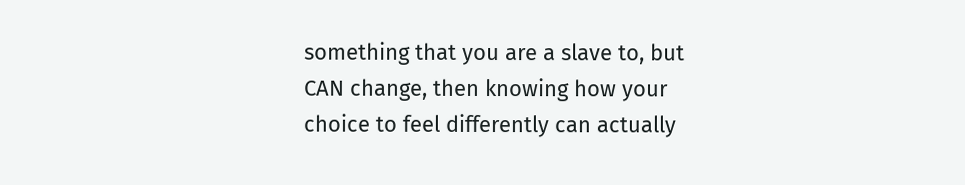something that you are a slave to, but CAN change, then knowing how your choice to feel differently can actually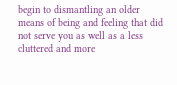begin to dismantling an older means of being and feeling that did not serve you as well as a less cluttered and more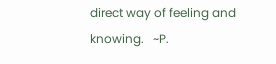direct way of feeling and knowing.   ~P.